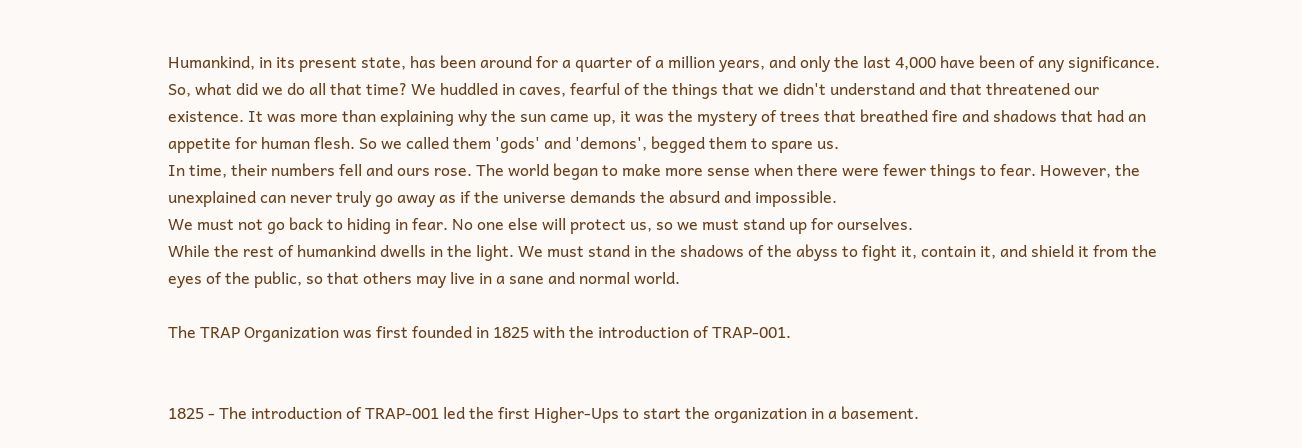Humankind, in its present state, has been around for a quarter of a million years, and only the last 4,000 have been of any significance.
So, what did we do all that time? We huddled in caves, fearful of the things that we didn't understand and that threatened our existence. It was more than explaining why the sun came up, it was the mystery of trees that breathed fire and shadows that had an appetite for human flesh. So we called them 'gods' and 'demons', begged them to spare us.
In time, their numbers fell and ours rose. The world began to make more sense when there were fewer things to fear. However, the unexplained can never truly go away as if the universe demands the absurd and impossible.
We must not go back to hiding in fear. No one else will protect us, so we must stand up for ourselves.
While the rest of humankind dwells in the light. We must stand in the shadows of the abyss to fight it, contain it, and shield it from the eyes of the public, so that others may live in a sane and normal world.

The TRAP Organization was first founded in 1825 with the introduction of TRAP-001.


1825 - The introduction of TRAP-001 led the first Higher-Ups to start the organization in a basement.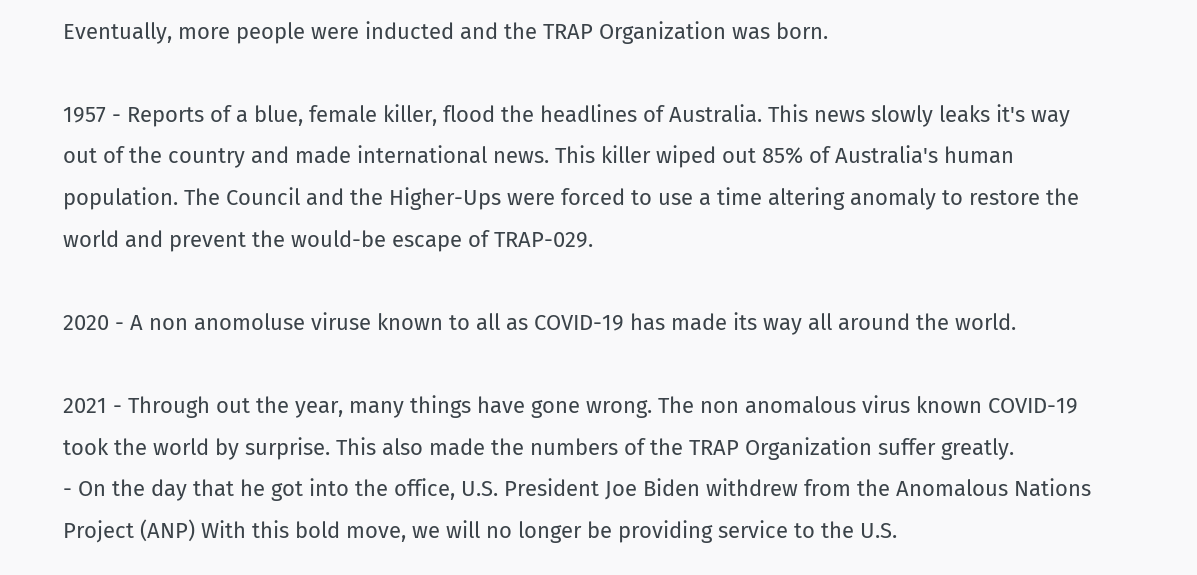Eventually, more people were inducted and the TRAP Organization was born.

1957 - Reports of a blue, female killer, flood the headlines of Australia. This news slowly leaks it's way out of the country and made international news. This killer wiped out 85% of Australia's human population. The Council and the Higher-Ups were forced to use a time altering anomaly to restore the world and prevent the would-be escape of TRAP-029.

2020 - A non anomoluse viruse known to all as COVID-19 has made its way all around the world.

2021 - Through out the year, many things have gone wrong. The non anomalous virus known COVID-19 took the world by surprise. This also made the numbers of the TRAP Organization suffer greatly.
- On the day that he got into the office, U.S. President Joe Biden withdrew from the Anomalous Nations Project (ANP) With this bold move, we will no longer be providing service to the U.S.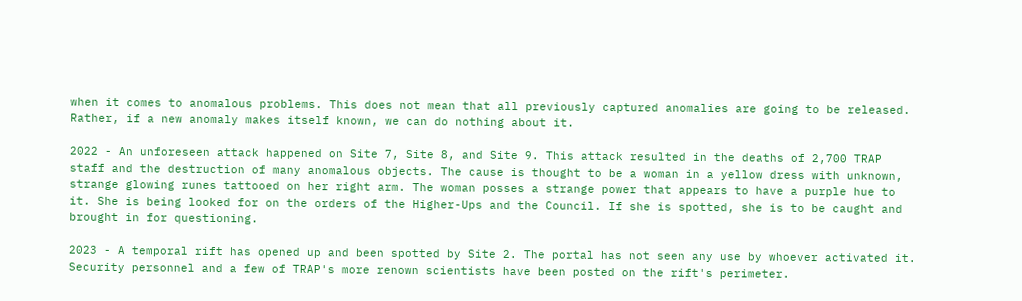when it comes to anomalous problems. This does not mean that all previously captured anomalies are going to be released. Rather, if a new anomaly makes itself known, we can do nothing about it.

2022 - An unforeseen attack happened on Site 7, Site 8, and Site 9. This attack resulted in the deaths of 2,700 TRAP staff and the destruction of many anomalous objects. The cause is thought to be a woman in a yellow dress with unknown, strange glowing runes tattooed on her right arm. The woman posses a strange power that appears to have a purple hue to it. She is being looked for on the orders of the Higher-Ups and the Council. If she is spotted, she is to be caught and brought in for questioning.

2023 - A temporal rift has opened up and been spotted by Site 2. The portal has not seen any use by whoever activated it. Security personnel and a few of TRAP's more renown scientists have been posted on the rift's perimeter.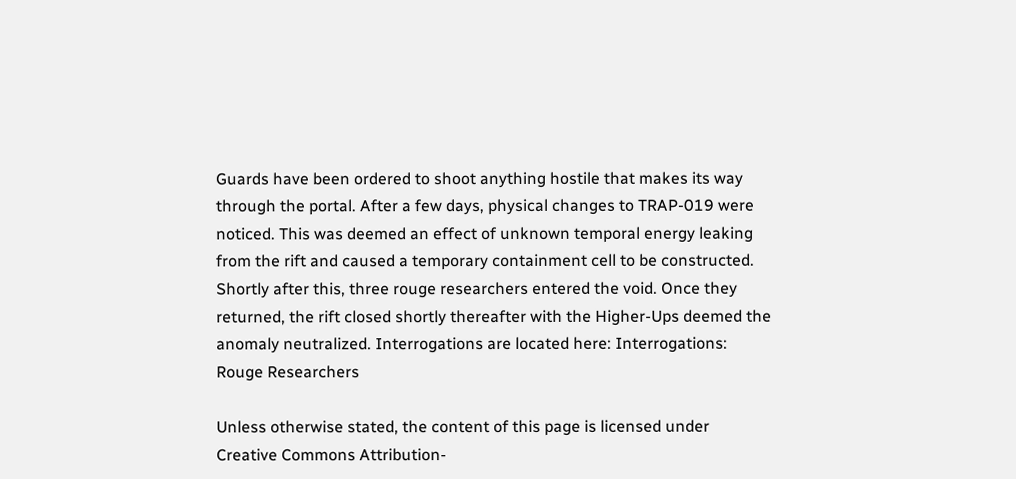Guards have been ordered to shoot anything hostile that makes its way through the portal. After a few days, physical changes to TRAP-019 were noticed. This was deemed an effect of unknown temporal energy leaking from the rift and caused a temporary containment cell to be constructed. Shortly after this, three rouge researchers entered the void. Once they returned, the rift closed shortly thereafter with the Higher-Ups deemed the anomaly neutralized. Interrogations are located here: Interrogations: Rouge Researchers

Unless otherwise stated, the content of this page is licensed under Creative Commons Attribution-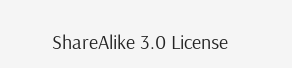ShareAlike 3.0 License